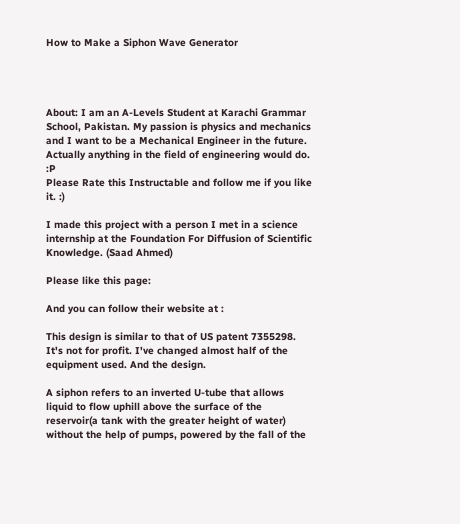How to Make a Siphon Wave Generator




About: I am an A-Levels Student at Karachi Grammar School, Pakistan. My passion is physics and mechanics and I want to be a Mechanical Engineer in the future. Actually anything in the field of engineering would do. :P
Please Rate this Instructable and follow me if you like it. :)

I made this project with a person I met in a science internship at the Foundation For Diffusion of Scientific Knowledge. (Saad Ahmed)

Please like this page:

And you can follow their website at :

This design is similar to that of US patent 7355298. It's not for profit. I've changed almost half of the equipment used. And the design.

A siphon refers to an inverted U-tube that allows liquid to flow uphill above the surface of the reservoir(a tank with the greater height of water) without the help of pumps, powered by the fall of the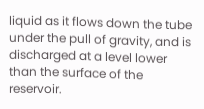liquid as it flows down the tube under the pull of gravity, and is discharged at a level lower than the surface of the reservoir.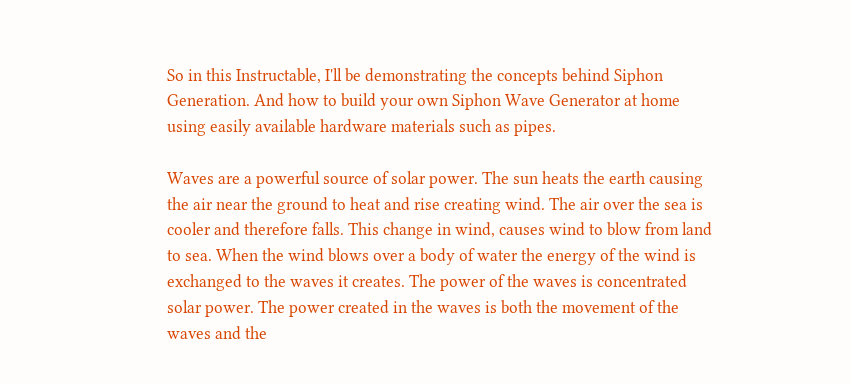So in this Instructable, I'll be demonstrating the concepts behind Siphon Generation. And how to build your own Siphon Wave Generator at home using easily available hardware materials such as pipes.

Waves are a powerful source of solar power. The sun heats the earth causing the air near the ground to heat and rise creating wind. The air over the sea is cooler and therefore falls. This change in wind, causes wind to blow from land to sea. When the wind blows over a body of water the energy of the wind is exchanged to the waves it creates. The power of the waves is concentrated solar power. The power created in the waves is both the movement of the waves and the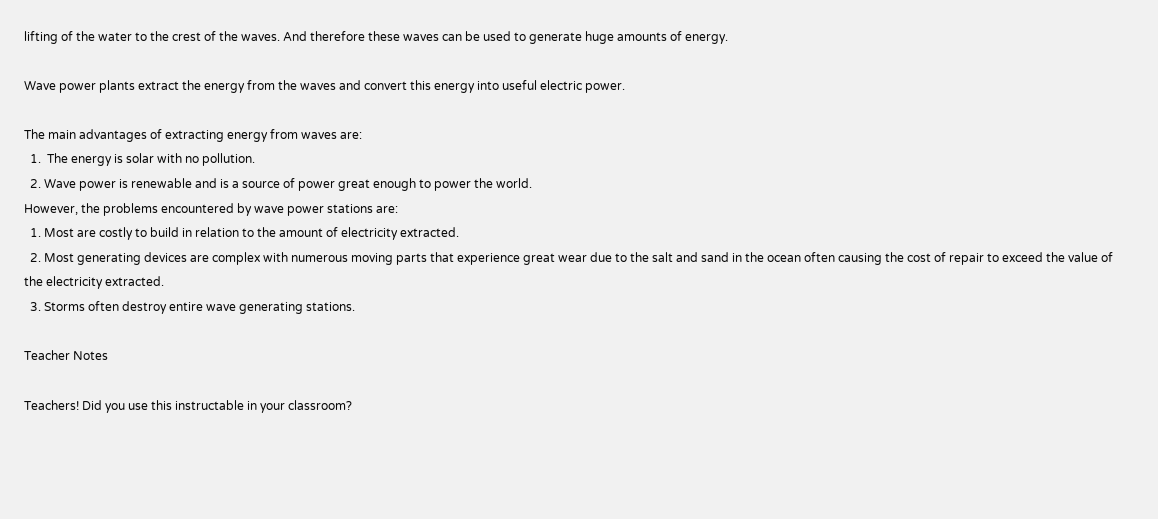lifting of the water to the crest of the waves. And therefore these waves can be used to generate huge amounts of energy.

Wave power plants extract the energy from the waves and convert this energy into useful electric power.

The main advantages of extracting energy from waves are:
  1.  The energy is solar with no pollution.
  2. Wave power is renewable and is a source of power great enough to power the world.
However, the problems encountered by wave power stations are:
  1. Most are costly to build in relation to the amount of electricity extracted.
  2. Most generating devices are complex with numerous moving parts that experience great wear due to the salt and sand in the ocean often causing the cost of repair to exceed the value of the electricity extracted.
  3. Storms often destroy entire wave generating stations.

Teacher Notes

Teachers! Did you use this instructable in your classroom?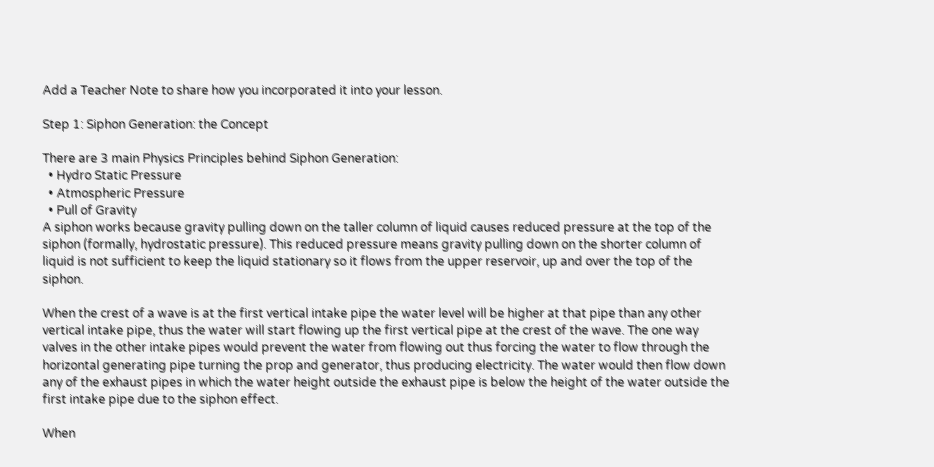Add a Teacher Note to share how you incorporated it into your lesson.

Step 1: Siphon Generation: the Concept

There are 3 main Physics Principles behind Siphon Generation:
  • Hydro Static Pressure
  • Atmospheric Pressure
  • Pull of Gravity
A siphon works because gravity pulling down on the taller column of liquid causes reduced pressure at the top of the siphon (formally, hydrostatic pressure). This reduced pressure means gravity pulling down on the shorter column of liquid is not sufficient to keep the liquid stationary so it flows from the upper reservoir, up and over the top of the siphon.

When the crest of a wave is at the first vertical intake pipe the water level will be higher at that pipe than any other vertical intake pipe, thus the water will start flowing up the first vertical pipe at the crest of the wave. The one way valves in the other intake pipes would prevent the water from flowing out thus forcing the water to flow through the horizontal generating pipe turning the prop and generator, thus producing electricity. The water would then flow down any of the exhaust pipes in which the water height outside the exhaust pipe is below the height of the water outside the first intake pipe due to the siphon effect.

When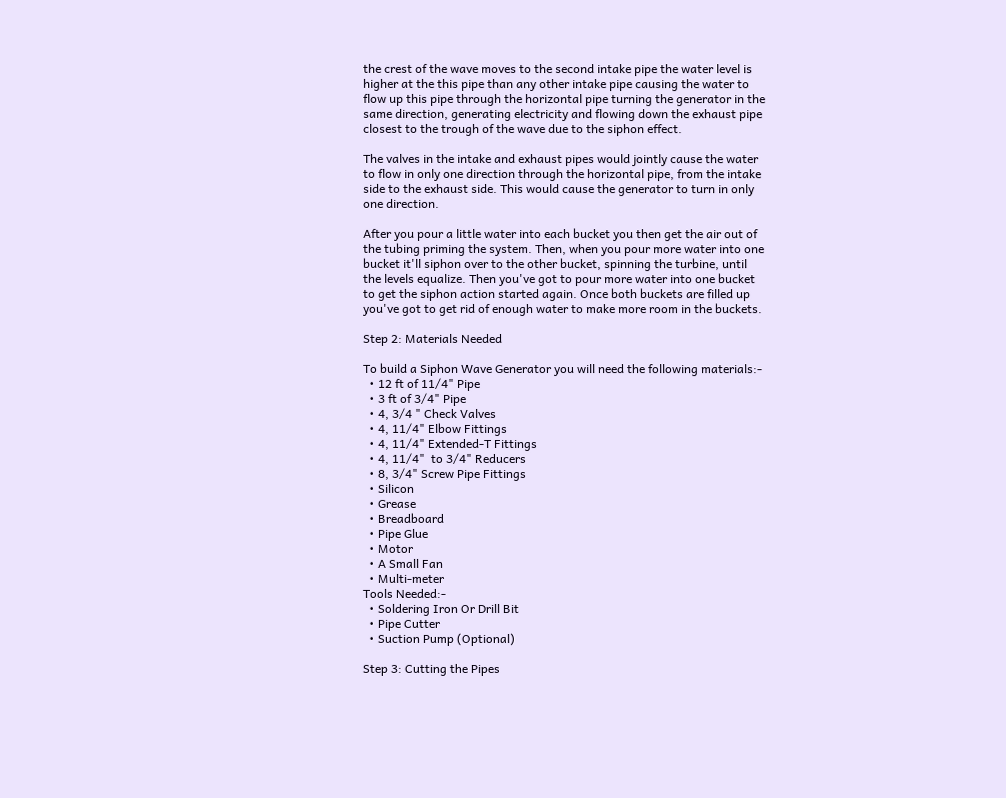the crest of the wave moves to the second intake pipe the water level is higher at the this pipe than any other intake pipe causing the water to flow up this pipe through the horizontal pipe turning the generator in the same direction, generating electricity and flowing down the exhaust pipe closest to the trough of the wave due to the siphon effect.

The valves in the intake and exhaust pipes would jointly cause the water to flow in only one direction through the horizontal pipe, from the intake side to the exhaust side. This would cause the generator to turn in only one direction.

After you pour a little water into each bucket you then get the air out of the tubing priming the system. Then, when you pour more water into one bucket it'll siphon over to the other bucket, spinning the turbine, until the levels equalize. Then you've got to pour more water into one bucket to get the siphon action started again. Once both buckets are filled up you've got to get rid of enough water to make more room in the buckets.

Step 2: Materials Needed

To build a Siphon Wave Generator you will need the following materials:-
  • 12 ft of 11/4" Pipe
  • 3 ft of 3/4" Pipe
  • 4, 3/4 " Check Valves
  • 4, 11/4" Elbow Fittings
  • 4, 11/4" Extended-T Fittings
  • 4, 11/4"  to 3/4" Reducers
  • 8, 3/4" Screw Pipe Fittings
  • Silicon
  • Grease
  • Breadboard
  • Pipe Glue
  • Motor
  • A Small Fan
  • Multi-meter
Tools Needed:-
  • Soldering Iron Or Drill Bit
  • Pipe Cutter
  • Suction Pump (Optional)

Step 3: Cutting the Pipes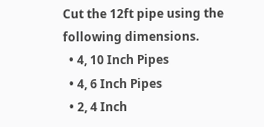Cut the 12ft pipe using the following dimensions.
  • 4, 10 Inch Pipes
  • 4, 6 Inch Pipes
  • 2, 4 Inch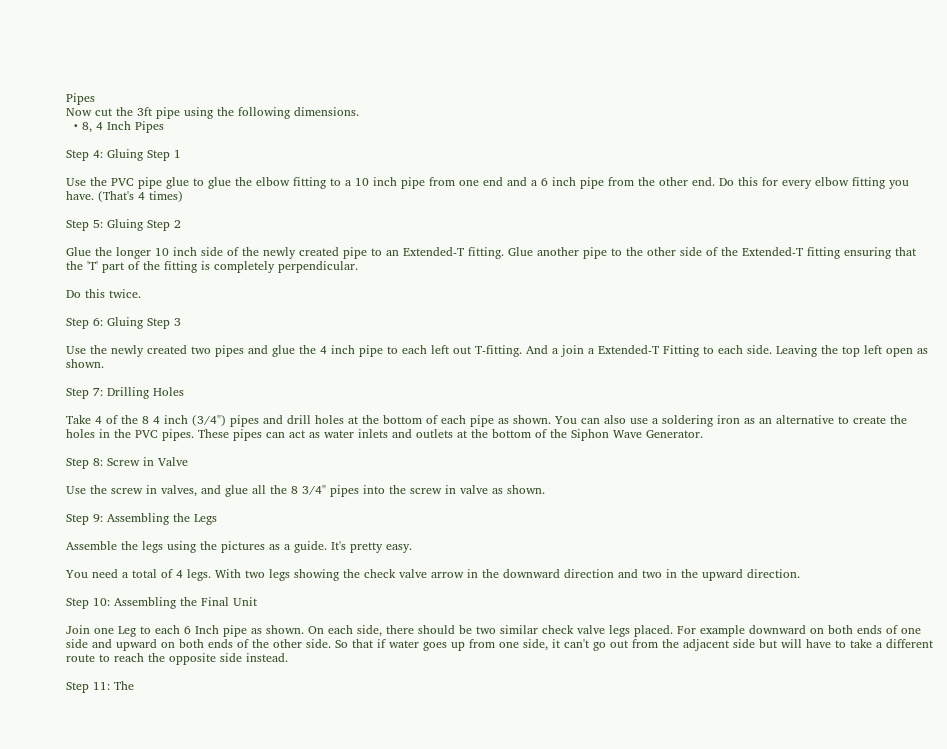Pipes
Now cut the 3ft pipe using the following dimensions.
  • 8, 4 Inch Pipes

Step 4: Gluing Step 1

Use the PVC pipe glue to glue the elbow fitting to a 10 inch pipe from one end and a 6 inch pipe from the other end. Do this for every elbow fitting you have. (That's 4 times)

Step 5: Gluing Step 2

Glue the longer 10 inch side of the newly created pipe to an Extended-T fitting. Glue another pipe to the other side of the Extended-T fitting ensuring that the 'T' part of the fitting is completely perpendicular.

Do this twice.

Step 6: Gluing Step 3

Use the newly created two pipes and glue the 4 inch pipe to each left out T-fitting. And a join a Extended-T Fitting to each side. Leaving the top left open as shown.

Step 7: Drilling Holes

Take 4 of the 8 4 inch (3/4") pipes and drill holes at the bottom of each pipe as shown. You can also use a soldering iron as an alternative to create the holes in the PVC pipes. These pipes can act as water inlets and outlets at the bottom of the Siphon Wave Generator.

Step 8: Screw in Valve

Use the screw in valves, and glue all the 8 3/4" pipes into the screw in valve as shown.

Step 9: Assembling the Legs

Assemble the legs using the pictures as a guide. It's pretty easy.

You need a total of 4 legs. With two legs showing the check valve arrow in the downward direction and two in the upward direction.

Step 10: Assembling the Final Unit

Join one Leg to each 6 Inch pipe as shown. On each side, there should be two similar check valve legs placed. For example downward on both ends of one side and upward on both ends of the other side. So that if water goes up from one side, it can't go out from the adjacent side but will have to take a different route to reach the opposite side instead.

Step 11: The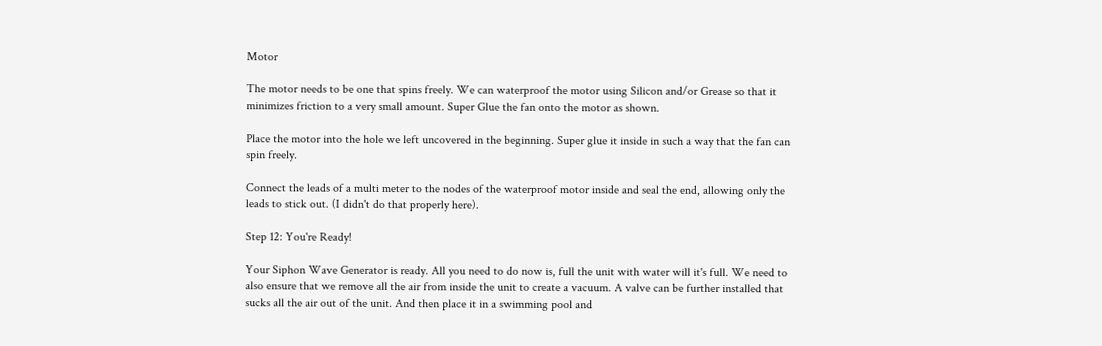Motor

The motor needs to be one that spins freely. We can waterproof the motor using Silicon and/or Grease so that it minimizes friction to a very small amount. Super Glue the fan onto the motor as shown.

Place the motor into the hole we left uncovered in the beginning. Super glue it inside in such a way that the fan can spin freely.

Connect the leads of a multi meter to the nodes of the waterproof motor inside and seal the end, allowing only the leads to stick out. (I didn't do that properly here).

Step 12: You're Ready!

Your Siphon Wave Generator is ready. All you need to do now is, full the unit with water will it's full. We need to also ensure that we remove all the air from inside the unit to create a vacuum. A valve can be further installed that sucks all the air out of the unit. And then place it in a swimming pool and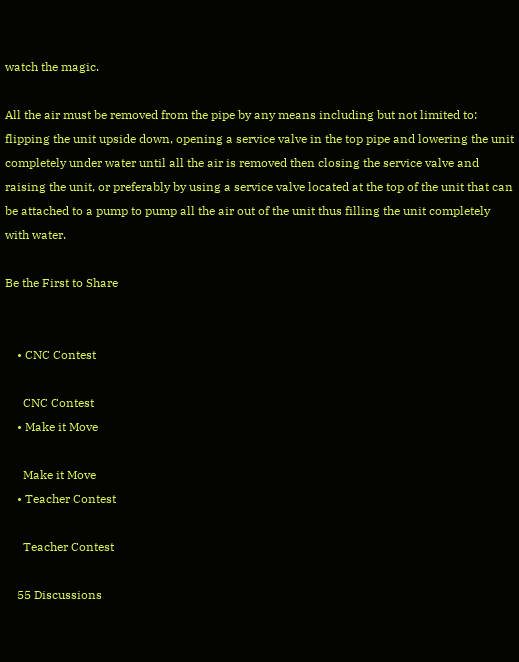watch the magic.

All the air must be removed from the pipe by any means including but not limited to: flipping the unit upside down, opening a service valve in the top pipe and lowering the unit completely under water until all the air is removed then closing the service valve and raising the unit, or preferably by using a service valve located at the top of the unit that can be attached to a pump to pump all the air out of the unit thus filling the unit completely with water.

Be the First to Share


    • CNC Contest

      CNC Contest
    • Make it Move

      Make it Move
    • Teacher Contest

      Teacher Contest

    55 Discussions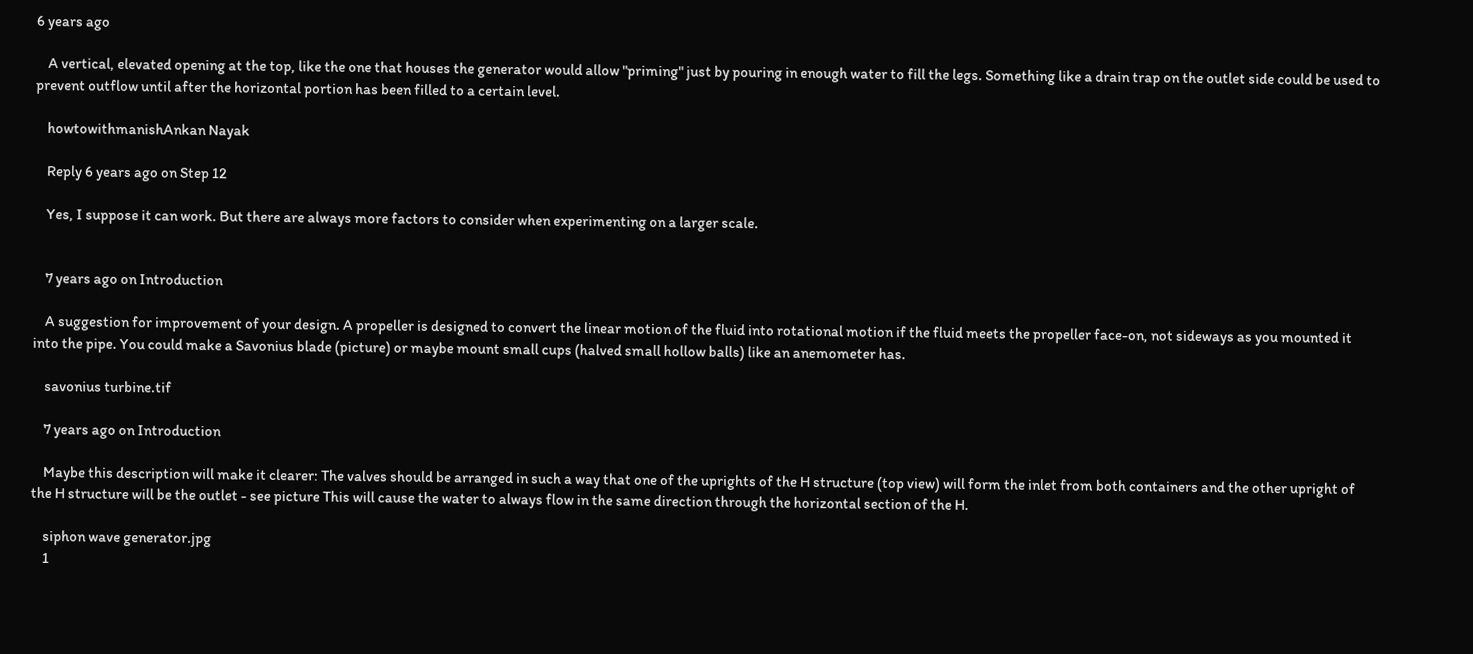6 years ago

    A vertical, elevated opening at the top, like the one that houses the generator would allow "priming" just by pouring in enough water to fill the legs. Something like a drain trap on the outlet side could be used to prevent outflow until after the horizontal portion has been filled to a certain level.

    howtowithmanishAnkan Nayak

    Reply 6 years ago on Step 12

    Yes, I suppose it can work. But there are always more factors to consider when experimenting on a larger scale.


    7 years ago on Introduction

    A suggestion for improvement of your design. A propeller is designed to convert the linear motion of the fluid into rotational motion if the fluid meets the propeller face-on, not sideways as you mounted it into the pipe. You could make a Savonius blade (picture) or maybe mount small cups (halved small hollow balls) like an anemometer has.

    savonius turbine.tif

    7 years ago on Introduction

    Maybe this description will make it clearer: The valves should be arranged in such a way that one of the uprights of the H structure (top view) will form the inlet from both containers and the other upright of the H structure will be the outlet - see picture This will cause the water to always flow in the same direction through the horizontal section of the H.

    siphon wave generator.jpg
    1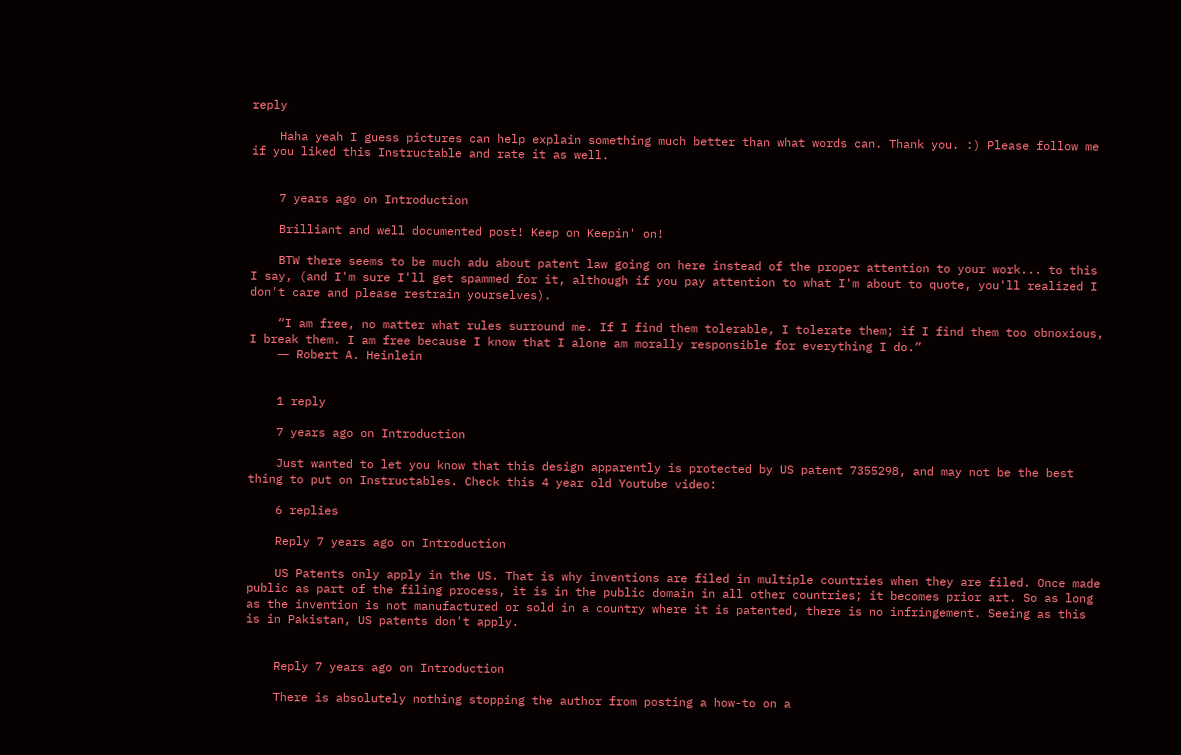reply

    Haha yeah I guess pictures can help explain something much better than what words can. Thank you. :) Please follow me if you liked this Instructable and rate it as well.


    7 years ago on Introduction

    Brilliant and well documented post! Keep on Keepin' on!

    BTW there seems to be much adu about patent law going on here instead of the proper attention to your work... to this I say, (and I'm sure I'll get spammed for it, although if you pay attention to what I'm about to quote, you'll realized I don't care and please restrain yourselves).

    “I am free, no matter what rules surround me. If I find them tolerable, I tolerate them; if I find them too obnoxious, I break them. I am free because I know that I alone am morally responsible for everything I do.”
    ― Robert A. Heinlein


    1 reply

    7 years ago on Introduction

    Just wanted to let you know that this design apparently is protected by US patent 7355298, and may not be the best thing to put on Instructables. Check this 4 year old Youtube video:

    6 replies

    Reply 7 years ago on Introduction

    US Patents only apply in the US. That is why inventions are filed in multiple countries when they are filed. Once made public as part of the filing process, it is in the public domain in all other countries; it becomes prior art. So as long as the invention is not manufactured or sold in a country where it is patented, there is no infringement. Seeing as this is in Pakistan, US patents don't apply.


    Reply 7 years ago on Introduction

    There is absolutely nothing stopping the author from posting a how-to on a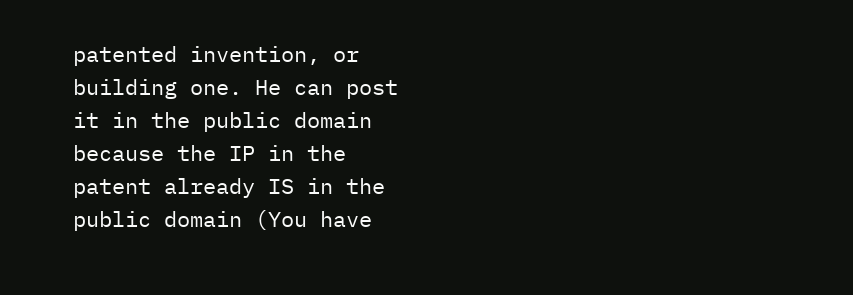patented invention, or building one. He can post it in the public domain because the IP in the patent already IS in the public domain (You have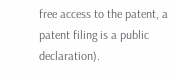free access to the patent, a patent filing is a public declaration).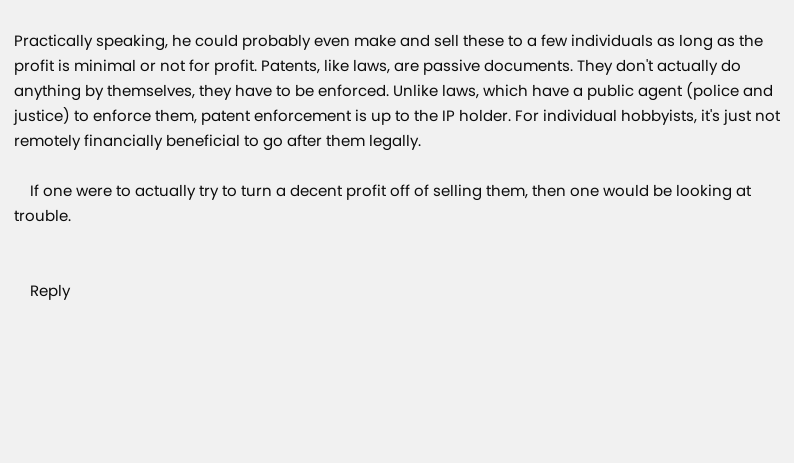Practically speaking, he could probably even make and sell these to a few individuals as long as the profit is minimal or not for profit. Patents, like laws, are passive documents. They don't actually do anything by themselves, they have to be enforced. Unlike laws, which have a public agent (police and justice) to enforce them, patent enforcement is up to the IP holder. For individual hobbyists, it's just not remotely financially beneficial to go after them legally.

    If one were to actually try to turn a decent profit off of selling them, then one would be looking at trouble.


    Reply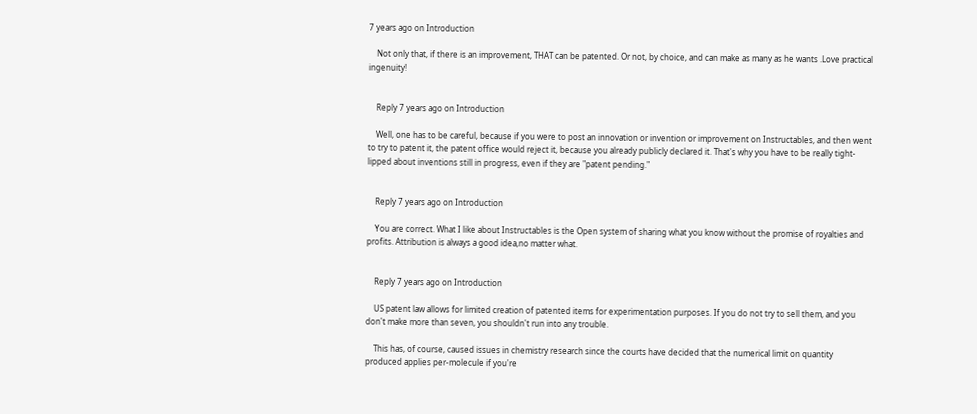7 years ago on Introduction

    Not only that, if there is an improvement, THAT can be patented. Or not, by choice, and can make as many as he wants .Love practical ingenuity!


    Reply 7 years ago on Introduction

    Well, one has to be careful, because if you were to post an innovation or invention or improvement on Instructables, and then went to try to patent it, the patent office would reject it, because you already publicly declared it. That's why you have to be really tight-lipped about inventions still in progress, even if they are "patent pending."


    Reply 7 years ago on Introduction

    You are correct. What I like about Instructables is the Open system of sharing what you know without the promise of royalties and profits. Attribution is always a good idea,no matter what.


    Reply 7 years ago on Introduction

    US patent law allows for limited creation of patented items for experimentation purposes. If you do not try to sell them, and you don't make more than seven, you shouldn't run into any trouble.

    This has, of course, caused issues in chemistry research since the courts have decided that the numerical limit on quantity produced applies per-molecule if you're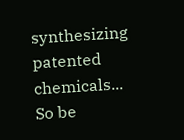synthesizing patented chemicals... So be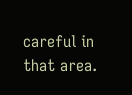careful in that area.